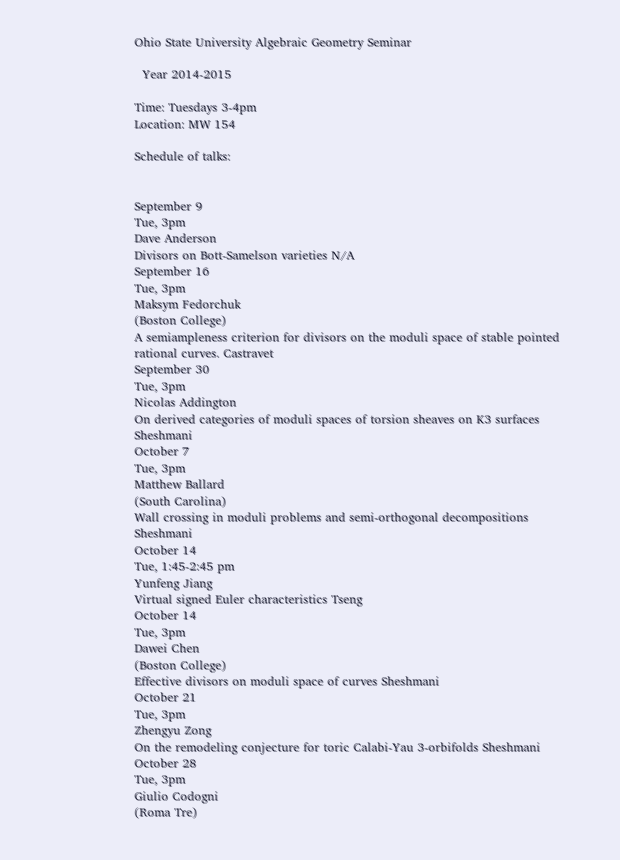Ohio State University Algebraic Geometry Seminar

  Year 2014-2015

Time: Tuesdays 3-4pm
Location: MW 154

Schedule of talks:


September 9
Tue, 3pm
Dave Anderson
Divisors on Bott-Samelson varieties N/A
September 16
Tue, 3pm
Maksym Fedorchuk
(Boston College)
A semiampleness criterion for divisors on the moduli space of stable pointed rational curves. Castravet
September 30
Tue, 3pm
Nicolas Addington
On derived categories of moduli spaces of torsion sheaves on K3 surfaces Sheshmani
October 7
Tue, 3pm
Matthew Ballard
(South Carolina)
Wall crossing in moduli problems and semi-orthogonal decompositions Sheshmani
October 14
Tue, 1:45-2:45 pm
Yunfeng Jiang
Virtual signed Euler characteristics Tseng
October 14
Tue, 3pm
Dawei Chen
(Boston College)
Effective divisors on moduli space of curves Sheshmani
October 21
Tue, 3pm
Zhengyu Zong
On the remodeling conjecture for toric Calabi-Yau 3-orbifolds Sheshmani
October 28
Tue, 3pm
Giulio Codogni
(Roma Tre)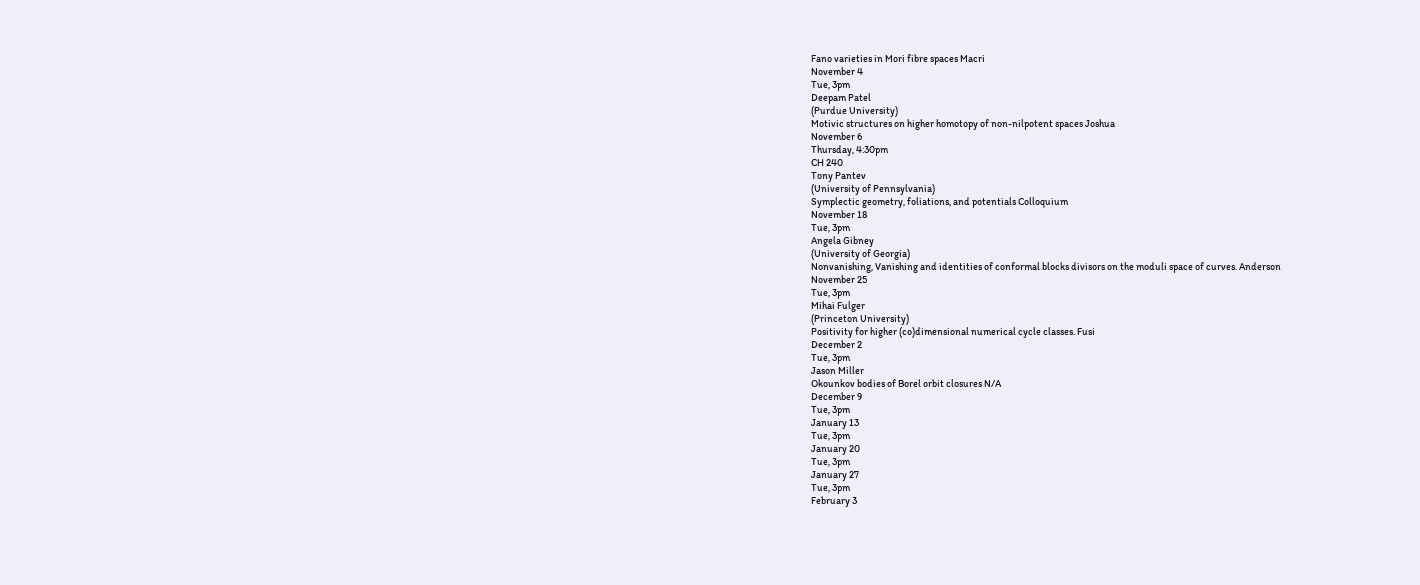Fano varieties in Mori fibre spaces Macri
November 4
Tue, 3pm
Deepam Patel
(Purdue University)
Motivic structures on higher homotopy of non-nilpotent spaces Joshua
November 6
Thursday, 4:30pm
CH 240
Tony Pantev
(University of Pennsylvania)
Symplectic geometry, foliations, and potentials Colloquium
November 18
Tue, 3pm
Angela Gibney
(University of Georgia)
Nonvanishing, Vanishing and identities of conformal blocks divisors on the moduli space of curves. Anderson
November 25
Tue, 3pm
Mihai Fulger
(Princeton University)
Positivity for higher (co)dimensional numerical cycle classes. Fusi
December 2
Tue, 3pm
Jason Miller
Okounkov bodies of Borel orbit closures N/A
December 9
Tue, 3pm
January 13
Tue, 3pm
January 20
Tue, 3pm
January 27
Tue, 3pm
February 3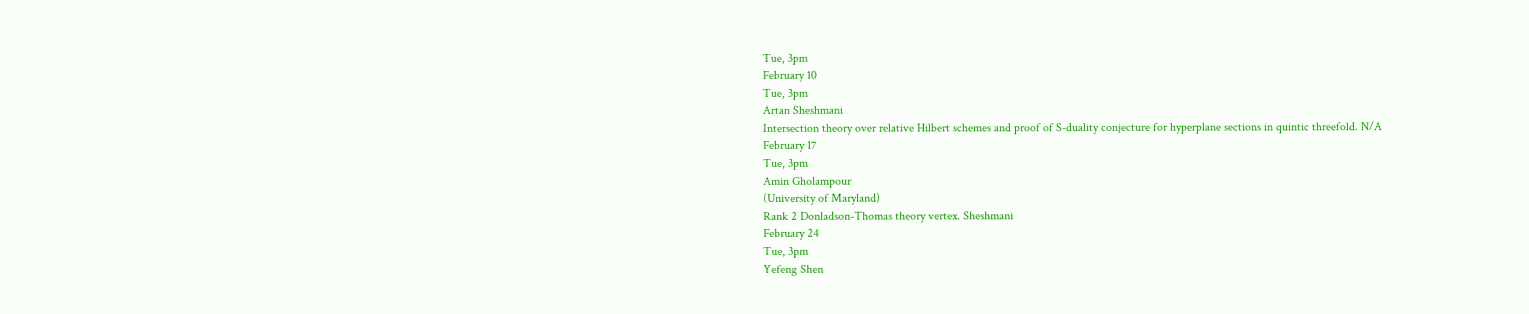Tue, 3pm
February 10
Tue, 3pm
Artan Sheshmani
Intersection theory over relative Hilbert schemes and proof of S-duality conjecture for hyperplane sections in quintic threefold. N/A
February 17
Tue, 3pm
Amin Gholampour
(University of Maryland)
Rank 2 Donladson-Thomas theory vertex. Sheshmani
February 24
Tue, 3pm
Yefeng Shen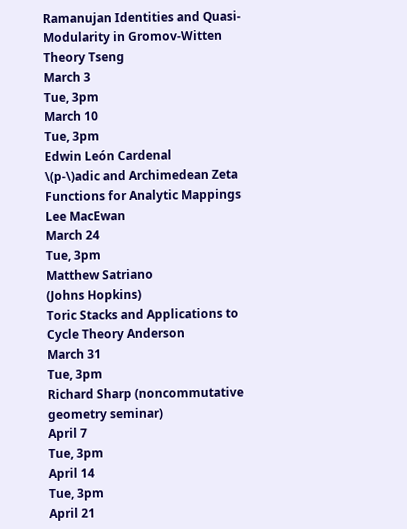Ramanujan Identities and Quasi-Modularity in Gromov-Witten Theory Tseng
March 3
Tue, 3pm
March 10
Tue, 3pm
Edwin León Cardenal
\(p-\)adic and Archimedean Zeta Functions for Analytic Mappings Lee MacEwan
March 24
Tue, 3pm
Matthew Satriano
(Johns Hopkins)
Toric Stacks and Applications to Cycle Theory Anderson
March 31
Tue, 3pm
Richard Sharp (noncommutative geometry seminar)
April 7
Tue, 3pm
April 14
Tue, 3pm
April 21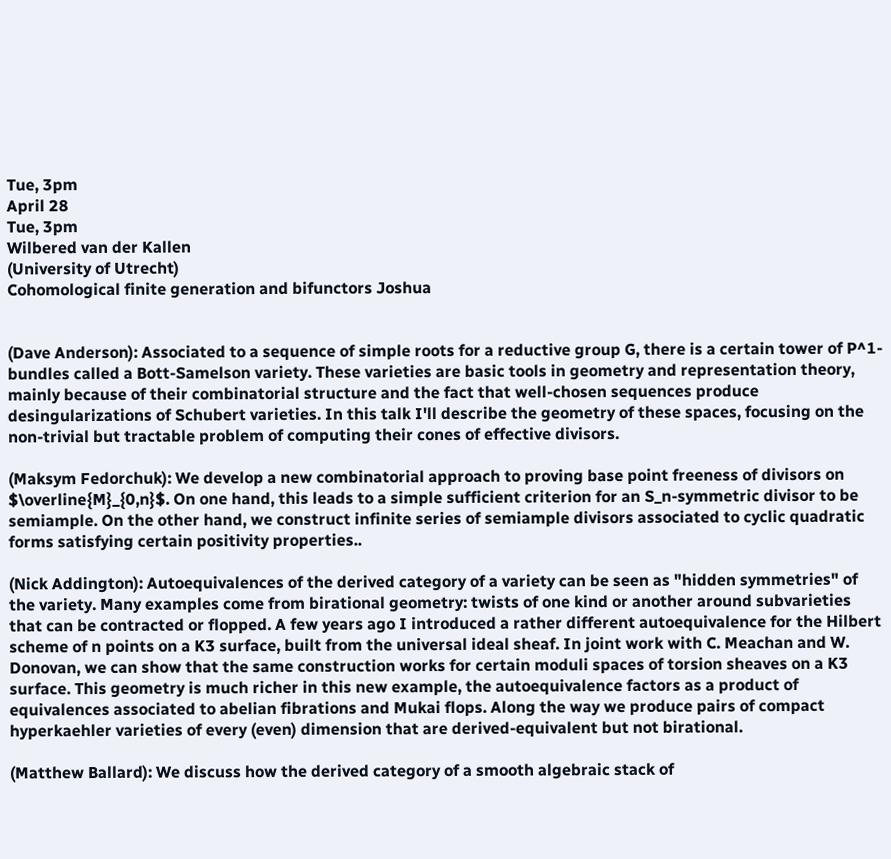Tue, 3pm
April 28
Tue, 3pm
Wilbered van der Kallen
(University of Utrecht)
Cohomological finite generation and bifunctors Joshua


(Dave Anderson): Associated to a sequence of simple roots for a reductive group G, there is a certain tower of P^1-bundles called a Bott-Samelson variety. These varieties are basic tools in geometry and representation theory, mainly because of their combinatorial structure and the fact that well-chosen sequences produce desingularizations of Schubert varieties. In this talk I'll describe the geometry of these spaces, focusing on the non-trivial but tractable problem of computing their cones of effective divisors.

(Maksym Fedorchuk): We develop a new combinatorial approach to proving base point freeness of divisors on $\overline{M}_{0,n}$. On one hand, this leads to a simple sufficient criterion for an S_n-symmetric divisor to be semiample. On the other hand, we construct infinite series of semiample divisors associated to cyclic quadratic forms satisfying certain positivity properties..

(Nick Addington): Autoequivalences of the derived category of a variety can be seen as "hidden symmetries" of the variety. Many examples come from birational geometry: twists of one kind or another around subvarieties that can be contracted or flopped. A few years ago I introduced a rather different autoequivalence for the Hilbert scheme of n points on a K3 surface, built from the universal ideal sheaf. In joint work with C. Meachan and W. Donovan, we can show that the same construction works for certain moduli spaces of torsion sheaves on a K3 surface. This geometry is much richer in this new example, the autoequivalence factors as a product of equivalences associated to abelian fibrations and Mukai flops. Along the way we produce pairs of compact hyperkaehler varieties of every (even) dimension that are derived-equivalent but not birational.

(Matthew Ballard): We discuss how the derived category of a smooth algebraic stack of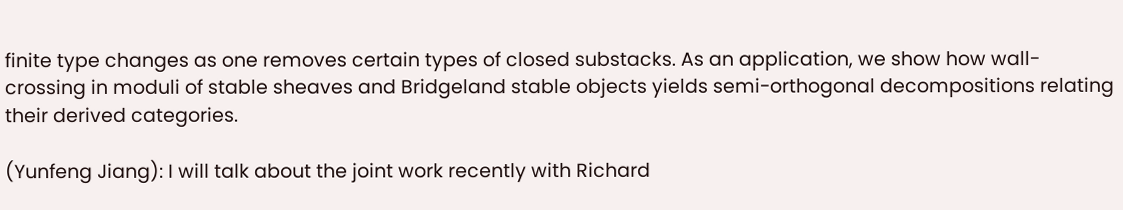finite type changes as one removes certain types of closed substacks. As an application, we show how wall-crossing in moduli of stable sheaves and Bridgeland stable objects yields semi-orthogonal decompositions relating their derived categories.

(Yunfeng Jiang): I will talk about the joint work recently with Richard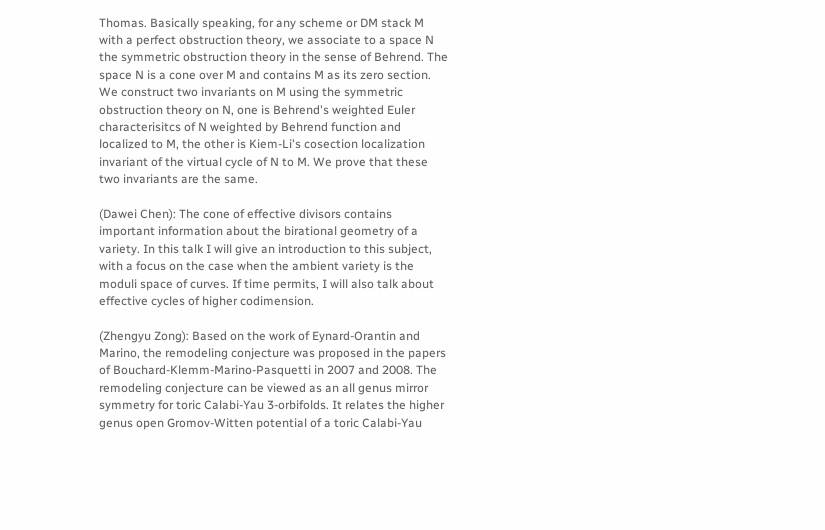Thomas. Basically speaking, for any scheme or DM stack M with a perfect obstruction theory, we associate to a space N the symmetric obstruction theory in the sense of Behrend. The space N is a cone over M and contains M as its zero section. We construct two invariants on M using the symmetric obstruction theory on N, one is Behrend's weighted Euler characterisitcs of N weighted by Behrend function and localized to M, the other is Kiem-Li's cosection localization invariant of the virtual cycle of N to M. We prove that these two invariants are the same.

(Dawei Chen): The cone of effective divisors contains important information about the birational geometry of a variety. In this talk I will give an introduction to this subject, with a focus on the case when the ambient variety is the moduli space of curves. If time permits, I will also talk about effective cycles of higher codimension.

(Zhengyu Zong): Based on the work of Eynard-Orantin and Marino, the remodeling conjecture was proposed in the papers of Bouchard-Klemm-Marino-Pasquetti in 2007 and 2008. The remodeling conjecture can be viewed as an all genus mirror symmetry for toric Calabi-Yau 3-orbifolds. It relates the higher genus open Gromov-Witten potential of a toric Calabi-Yau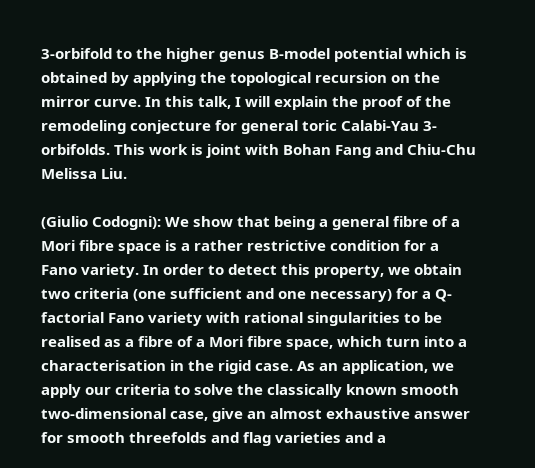3-orbifold to the higher genus B-model potential which is obtained by applying the topological recursion on the mirror curve. In this talk, I will explain the proof of the remodeling conjecture for general toric Calabi-Yau 3-orbifolds. This work is joint with Bohan Fang and Chiu-Chu Melissa Liu.

(Giulio Codogni): We show that being a general fibre of a Mori fibre space is a rather restrictive condition for a Fano variety. In order to detect this property, we obtain two criteria (one sufficient and one necessary) for a Q-factorial Fano variety with rational singularities to be realised as a fibre of a Mori fibre space, which turn into a characterisation in the rigid case. As an application, we apply our criteria to solve the classically known smooth two-dimensional case, give an almost exhaustive answer for smooth threefolds and flag varieties and a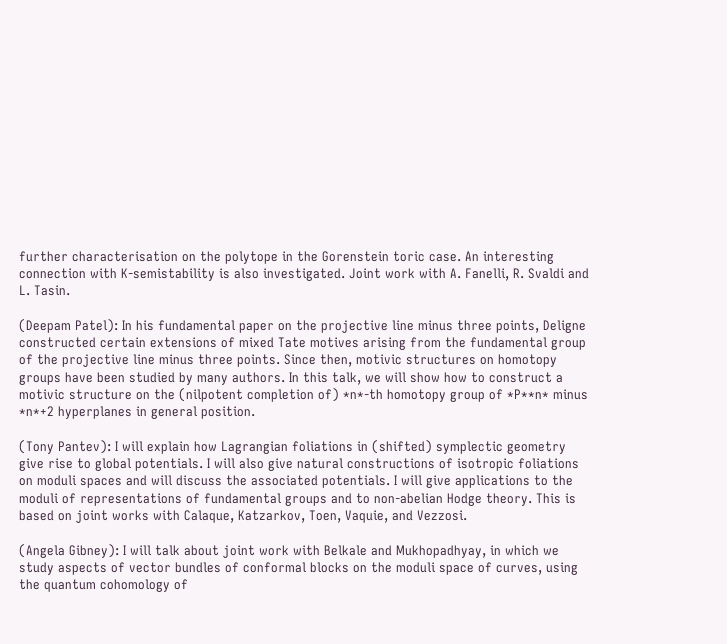further characterisation on the polytope in the Gorenstein toric case. An interesting connection with K-semistability is also investigated. Joint work with A. Fanelli, R. Svaldi and L. Tasin.

(Deepam Patel): In his fundamental paper on the projective line minus three points, Deligne constructed certain extensions of mixed Tate motives arising from the fundamental group of the projective line minus three points. Since then, motivic structures on homotopy groups have been studied by many authors. In this talk, we will show how to construct a motivic structure on the (nilpotent completion of) *n*-th homotopy group of *P**n* minus *n*+2 hyperplanes in general position.

(Tony Pantev): I will explain how Lagrangian foliations in (shifted) symplectic geometry give rise to global potentials. I will also give natural constructions of isotropic foliations on moduli spaces and will discuss the associated potentials. I will give applications to the moduli of representations of fundamental groups and to non-abelian Hodge theory. This is based on joint works with Calaque, Katzarkov, Toen, Vaquie, and Vezzosi.

(Angela Gibney): I will talk about joint work with Belkale and Mukhopadhyay, in which we study aspects of vector bundles of conformal blocks on the moduli space of curves, using the quantum cohomology of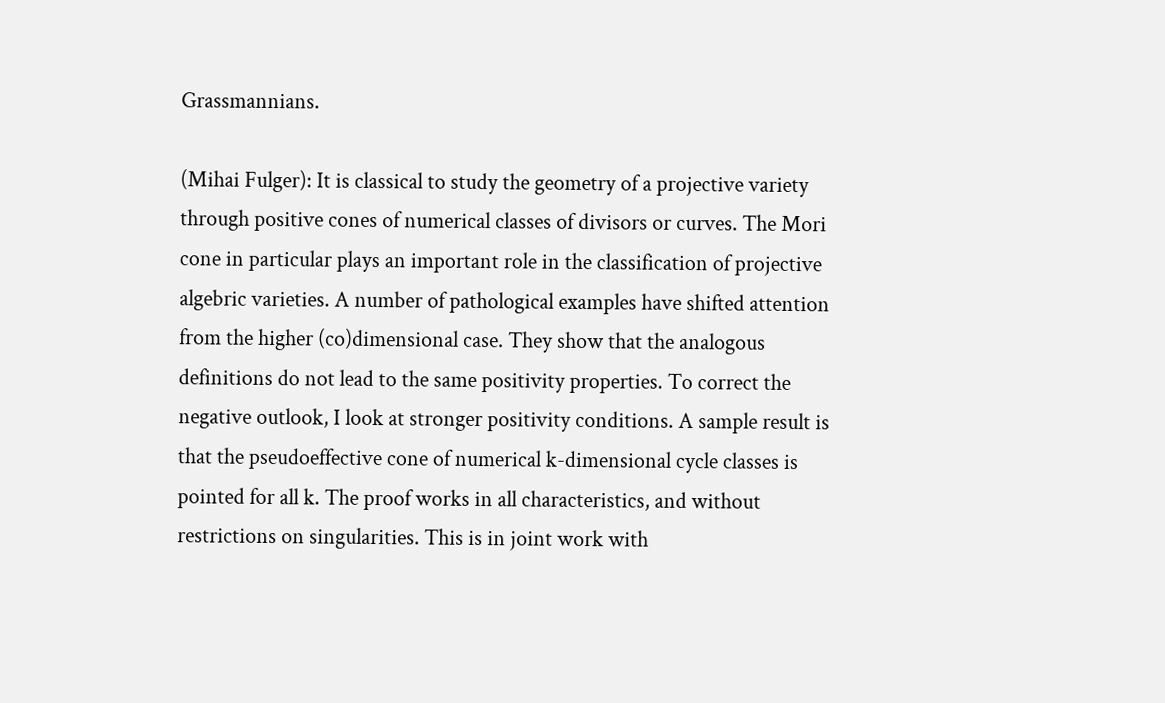Grassmannians.

(Mihai Fulger): It is classical to study the geometry of a projective variety through positive cones of numerical classes of divisors or curves. The Mori cone in particular plays an important role in the classification of projective algebric varieties. A number of pathological examples have shifted attention from the higher (co)dimensional case. They show that the analogous definitions do not lead to the same positivity properties. To correct the negative outlook, I look at stronger positivity conditions. A sample result is that the pseudoeffective cone of numerical k-dimensional cycle classes is pointed for all k. The proof works in all characteristics, and without restrictions on singularities. This is in joint work with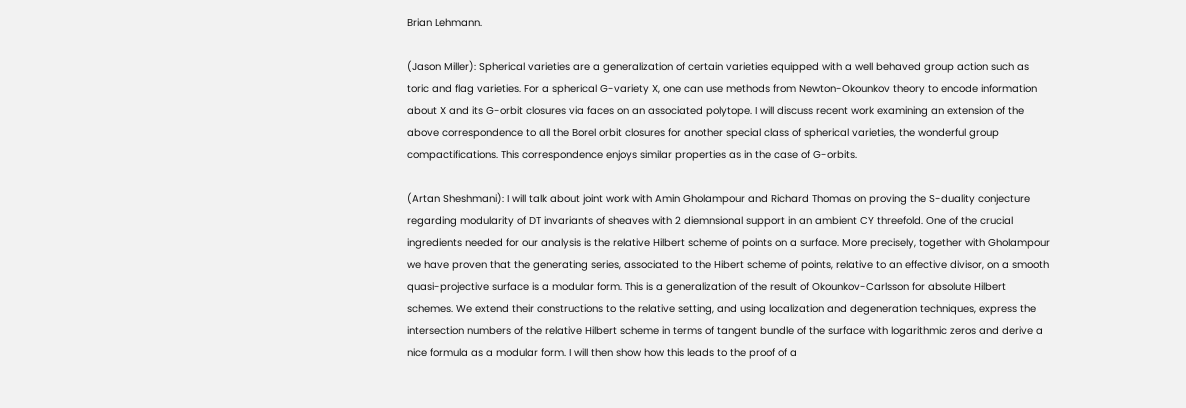Brian Lehmann.

(Jason Miller): Spherical varieties are a generalization of certain varieties equipped with a well behaved group action such as toric and flag varieties. For a spherical G-variety X, one can use methods from Newton-Okounkov theory to encode information about X and its G-orbit closures via faces on an associated polytope. I will discuss recent work examining an extension of the above correspondence to all the Borel orbit closures for another special class of spherical varieties, the wonderful group compactifications. This correspondence enjoys similar properties as in the case of G-orbits.

(Artan Sheshmani): I will talk about joint work with Amin Gholampour and Richard Thomas on proving the S-duality conjecture regarding modularity of DT invariants of sheaves with 2 diemnsional support in an ambient CY threefold. One of the crucial ingredients needed for our analysis is the relative Hilbert scheme of points on a surface. More precisely, together with Gholampour we have proven that the generating series, associated to the Hibert scheme of points, relative to an effective divisor, on a smooth quasi-projective surface is a modular form. This is a generalization of the result of Okounkov-Carlsson for absolute Hilbert schemes. We extend their constructions to the relative setting, and using localization and degeneration techniques, express the intersection numbers of the relative Hilbert scheme in terms of tangent bundle of the surface with logarithmic zeros and derive a nice formula as a modular form. I will then show how this leads to the proof of a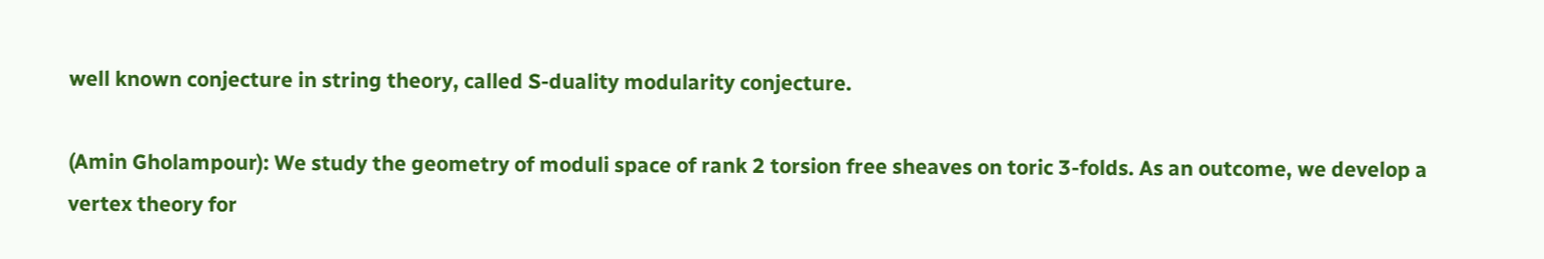well known conjecture in string theory, called S-duality modularity conjecture.

(Amin Gholampour): We study the geometry of moduli space of rank 2 torsion free sheaves on toric 3-folds. As an outcome, we develop a vertex theory for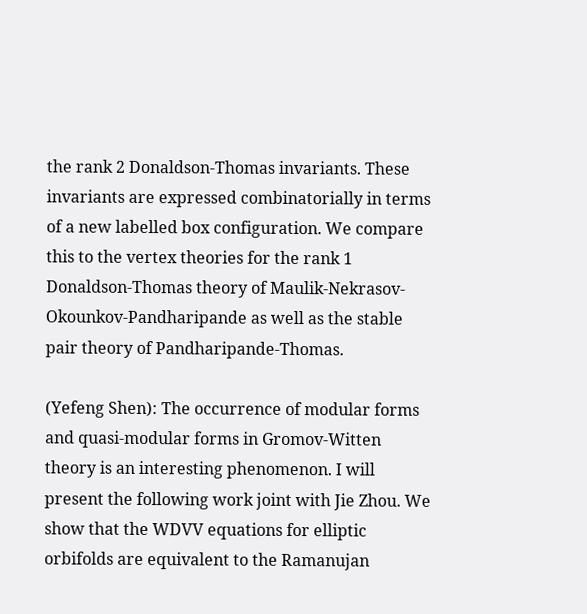the rank 2 Donaldson-Thomas invariants. These invariants are expressed combinatorially in terms of a new labelled box configuration. We compare this to the vertex theories for the rank 1 Donaldson-Thomas theory of Maulik-Nekrasov-Okounkov-Pandharipande as well as the stable pair theory of Pandharipande-Thomas.

(Yefeng Shen): The occurrence of modular forms and quasi-modular forms in Gromov-Witten theory is an interesting phenomenon. I will present the following work joint with Jie Zhou. We show that the WDVV equations for elliptic orbifolds are equivalent to the Ramanujan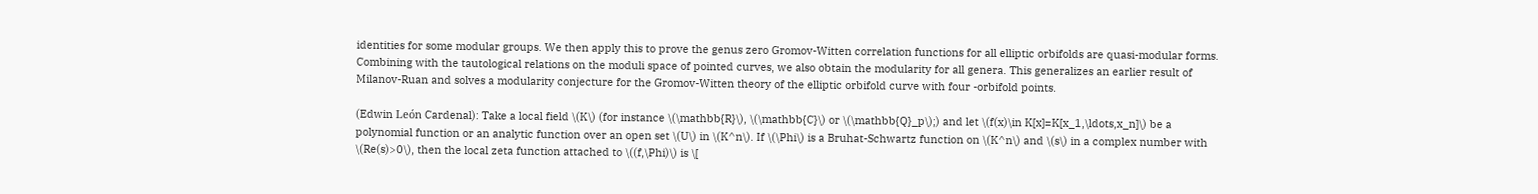identities for some modular groups. We then apply this to prove the genus zero Gromov-Witten correlation functions for all elliptic orbifolds are quasi-modular forms. Combining with the tautological relations on the moduli space of pointed curves, we also obtain the modularity for all genera. This generalizes an earlier result of Milanov-Ruan and solves a modularity conjecture for the Gromov-Witten theory of the elliptic orbifold curve with four -orbifold points.

(Edwin León Cardenal): Take a local field \(K\) (for instance \(\mathbb{R}\), \(\mathbb{C}\) or \(\mathbb{Q}_p\);) and let \(f(x)\in K[x]=K[x_1,\ldots,x_n]\) be a polynomial function or an analytic function over an open set \(U\) in \(K^n\). If \(\Phi\) is a Bruhat-Schwartz function on \(K^n\) and \(s\) in a complex number with \(Re(s)>0\), then the local zeta function attached to \((f,\Phi)\) is \[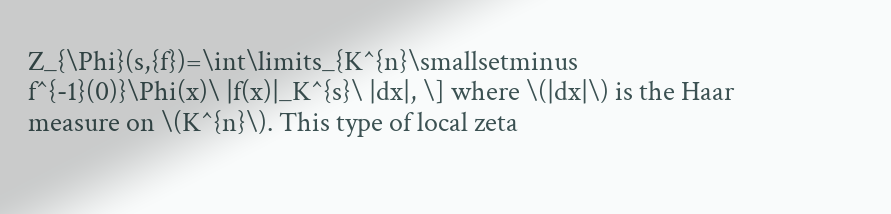Z_{\Phi}(s,{f})=\int\limits_{K^{n}\smallsetminus f^{-1}(0)}\Phi(x)\ |f(x)|_K^{s}\ |dx|, \] where \(|dx|\) is the Haar measure on \(K^{n}\). This type of local zeta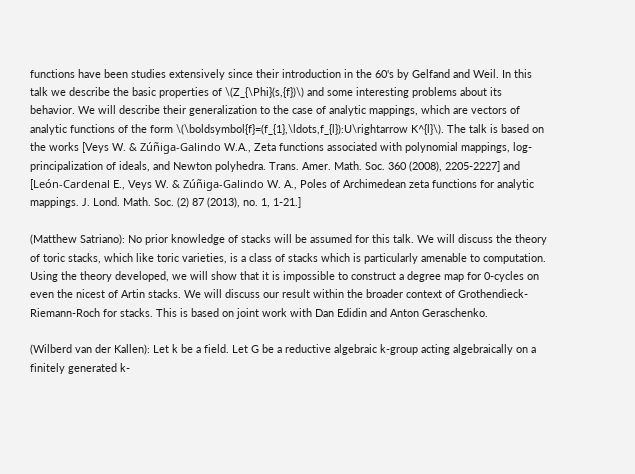functions have been studies extensively since their introduction in the 60's by Gelfand and Weil. In this talk we describe the basic properties of \(Z_{\Phi}(s,{f})\) and some interesting problems about its behavior. We will describe their generalization to the case of analytic mappings, which are vectors of analytic functions of the form \(\boldsymbol{f}=(f_{1},\ldots,f_{l}):U\rightarrow K^{l}\). The talk is based on the works [Veys W. & Zúñiga-Galindo W.A., Zeta functions associated with polynomial mappings, log-principalization of ideals, and Newton polyhedra. Trans. Amer. Math. Soc. 360 (2008), 2205-2227] and [León-Cardenal E., Veys W. & Zúñiga-Galindo W. A., Poles of Archimedean zeta functions for analytic mappings. J. Lond. Math. Soc. (2) 87 (2013), no. 1, 1-21.]

(Matthew Satriano): No prior knowledge of stacks will be assumed for this talk. We will discuss the theory of toric stacks, which like toric varieties, is a class of stacks which is particularly amenable to computation. Using the theory developed, we will show that it is impossible to construct a degree map for 0-cycles on even the nicest of Artin stacks. We will discuss our result within the broader context of Grothendieck-Riemann-Roch for stacks. This is based on joint work with Dan Edidin and Anton Geraschenko.

(Wilberd van der Kallen): Let k be a field. Let G be a reductive algebraic k-group acting algebraically on a finitely generated k-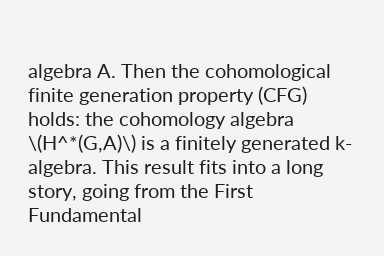algebra A. Then the cohomological finite generation property (CFG) holds: the cohomology algebra \(H^*(G,A)\) is a finitely generated k-algebra. This result fits into a long story, going from the First Fundamental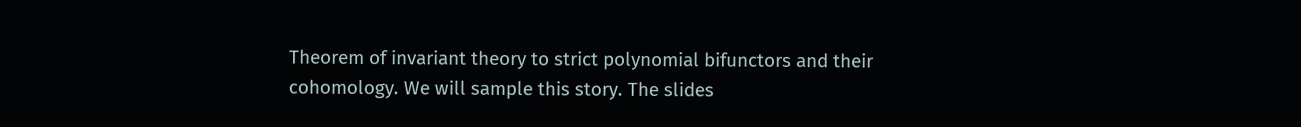Theorem of invariant theory to strict polynomial bifunctors and their cohomology. We will sample this story. The slides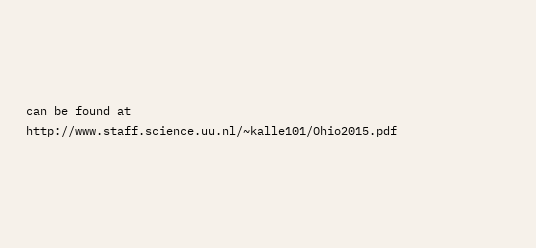can be found at http://www.staff.science.uu.nl/~kalle101/Ohio2015.pdf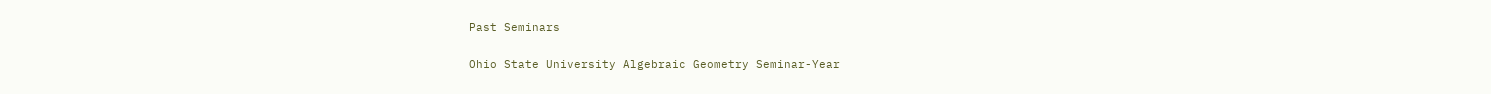Past Seminars

Ohio State University Algebraic Geometry Seminar-Year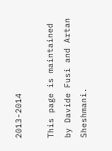2013-2014

This page is maintained by Davide Fusi and Artan Sheshmani.